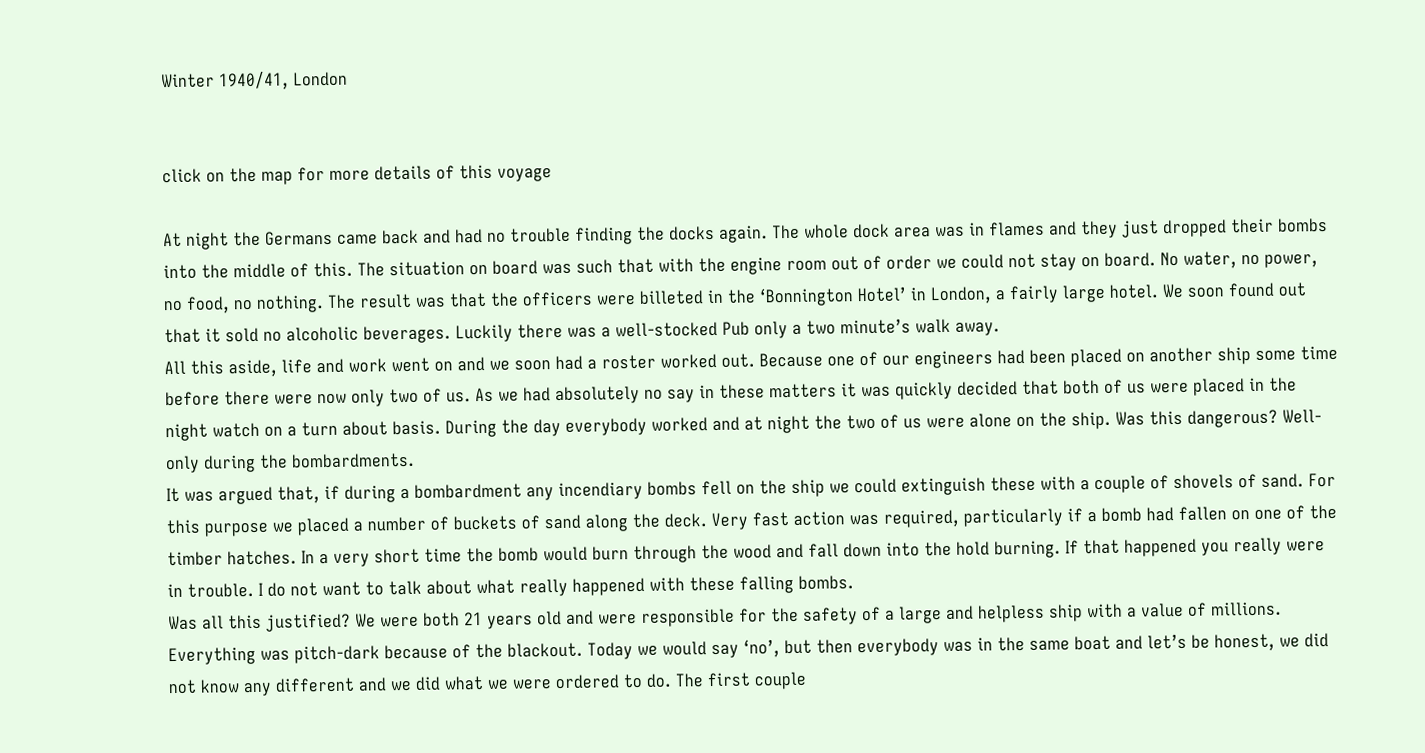Winter 1940/41, London


click on the map for more details of this voyage

At night the Germans came back and had no trouble finding the docks again. The whole dock area was in flames and they just dropped their bombs into the middle of this. The situation on board was such that with the engine room out of order we could not stay on board. No water, no power, no food, no nothing. The result was that the officers were billeted in the ‘Bonnington Hotel’ in London, a fairly large hotel. We soon found out that it sold no alcoholic beverages. Luckily there was a well-stocked Pub only a two minute’s walk away.
All this aside, life and work went on and we soon had a roster worked out. Because one of our engineers had been placed on another ship some time before there were now only two of us. As we had absolutely no say in these matters it was quickly decided that both of us were placed in the night watch on a turn about basis. During the day everybody worked and at night the two of us were alone on the ship. Was this dangerous? Well-only during the bombardments.
It was argued that, if during a bombardment any incendiary bombs fell on the ship we could extinguish these with a couple of shovels of sand. For this purpose we placed a number of buckets of sand along the deck. Very fast action was required, particularly if a bomb had fallen on one of the timber hatches. In a very short time the bomb would burn through the wood and fall down into the hold burning. If that happened you really were in trouble. I do not want to talk about what really happened with these falling bombs.
Was all this justified? We were both 21 years old and were responsible for the safety of a large and helpless ship with a value of millions. Everything was pitch-dark because of the blackout. Today we would say ‘no’, but then everybody was in the same boat and let’s be honest, we did not know any different and we did what we were ordered to do. The first couple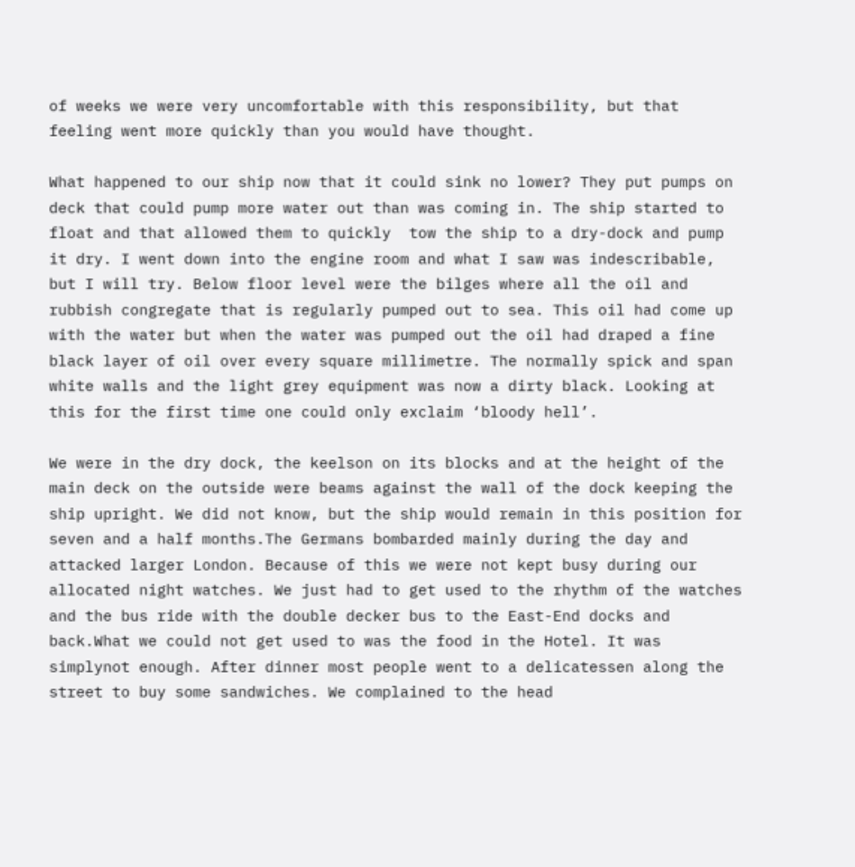of weeks we were very uncomfortable with this responsibility, but that feeling went more quickly than you would have thought.

What happened to our ship now that it could sink no lower? They put pumps on deck that could pump more water out than was coming in. The ship started to float and that allowed them to quickly  tow the ship to a dry-dock and pump it dry. I went down into the engine room and what I saw was indescribable, but I will try. Below floor level were the bilges where all the oil and rubbish congregate that is regularly pumped out to sea. This oil had come up with the water but when the water was pumped out the oil had draped a fine black layer of oil over every square millimetre. The normally spick and span white walls and the light grey equipment was now a dirty black. Looking at this for the first time one could only exclaim ‘bloody hell’.

We were in the dry dock, the keelson on its blocks and at the height of the main deck on the outside were beams against the wall of the dock keeping the ship upright. We did not know, but the ship would remain in this position for seven and a half months.The Germans bombarded mainly during the day and attacked larger London. Because of this we were not kept busy during our allocated night watches. We just had to get used to the rhythm of the watches and the bus ride with the double decker bus to the East-End docks and back.What we could not get used to was the food in the Hotel. It was simplynot enough. After dinner most people went to a delicatessen along the street to buy some sandwiches. We complained to the head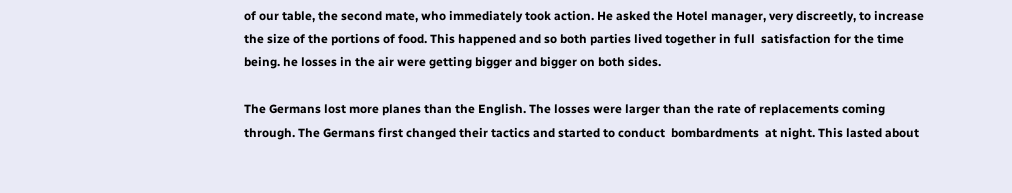of our table, the second mate, who immediately took action. He asked the Hotel manager, very discreetly, to increase the size of the portions of food. This happened and so both parties lived together in full  satisfaction for the time being. he losses in the air were getting bigger and bigger on both sides.

The Germans lost more planes than the English. The losses were larger than the rate of replacements coming through. The Germans first changed their tactics and started to conduct  bombardments  at night. This lasted about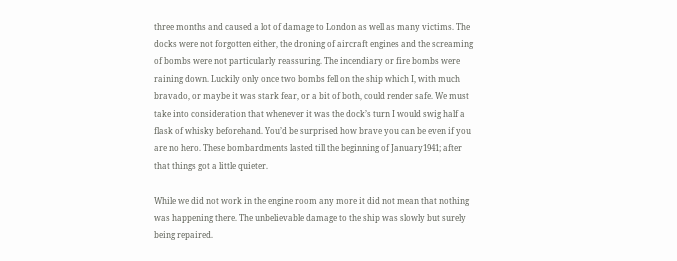three months and caused a lot of damage to London as well as many victims. The docks were not forgotten either, the droning of aircraft engines and the screaming of bombs were not particularly reassuring. The incendiary or fire bombs were raining down. Luckily only once two bombs fell on the ship which I, with much bravado, or maybe it was stark fear, or a bit of both, could render safe. We must take into consideration that whenever it was the dock’s turn I would swig half a flask of whisky beforehand. You’d be surprised how brave you can be even if you are no hero. These bombardments lasted till the beginning of January1941; after that things got a little quieter.

While we did not work in the engine room any more it did not mean that nothing was happening there. The unbelievable damage to the ship was slowly but surely being repaired.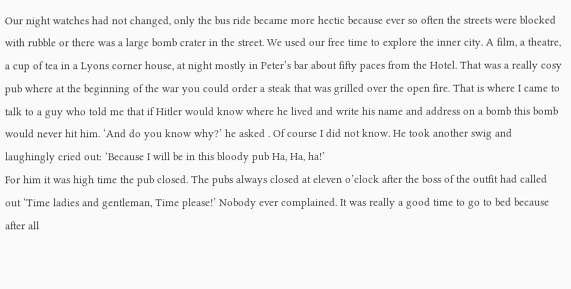Our night watches had not changed, only the bus ride became more hectic because ever so often the streets were blocked with rubble or there was a large bomb crater in the street. We used our free time to explore the inner city. A film, a theatre, a cup of tea in a Lyons corner house, at night mostly in Peter’s bar about fifty paces from the Hotel. That was a really cosy pub where at the beginning of the war you could order a steak that was grilled over the open fire. That is where I came to talk to a guy who told me that if Hitler would know where he lived and write his name and address on a bomb this bomb would never hit him. ‘And do you know why?’ he asked . Of course I did not know. He took another swig and laughingly cried out: ‘Because I will be in this bloody pub Ha, Ha, ha!’
For him it was high time the pub closed. The pubs always closed at eleven o’clock after the boss of the outfit had called out ‘Time ladies and gentleman, Time please!’ Nobody ever complained. It was really a good time to go to bed because after all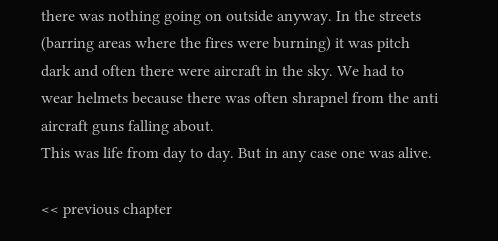there was nothing going on outside anyway. In the streets (barring areas where the fires were burning) it was pitch dark and often there were aircraft in the sky. We had to wear helmets because there was often shrapnel from the anti aircraft guns falling about.
This was life from day to day. But in any case one was alive.

<< previous chapter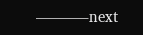———–next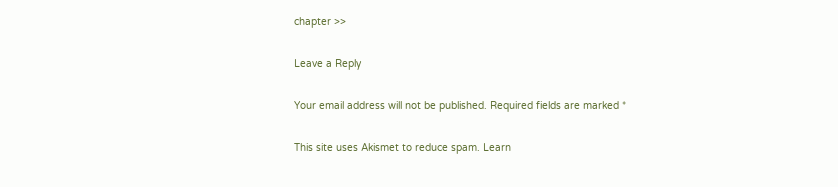chapter >>

Leave a Reply

Your email address will not be published. Required fields are marked *

This site uses Akismet to reduce spam. Learn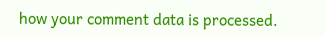how your comment data is processed.